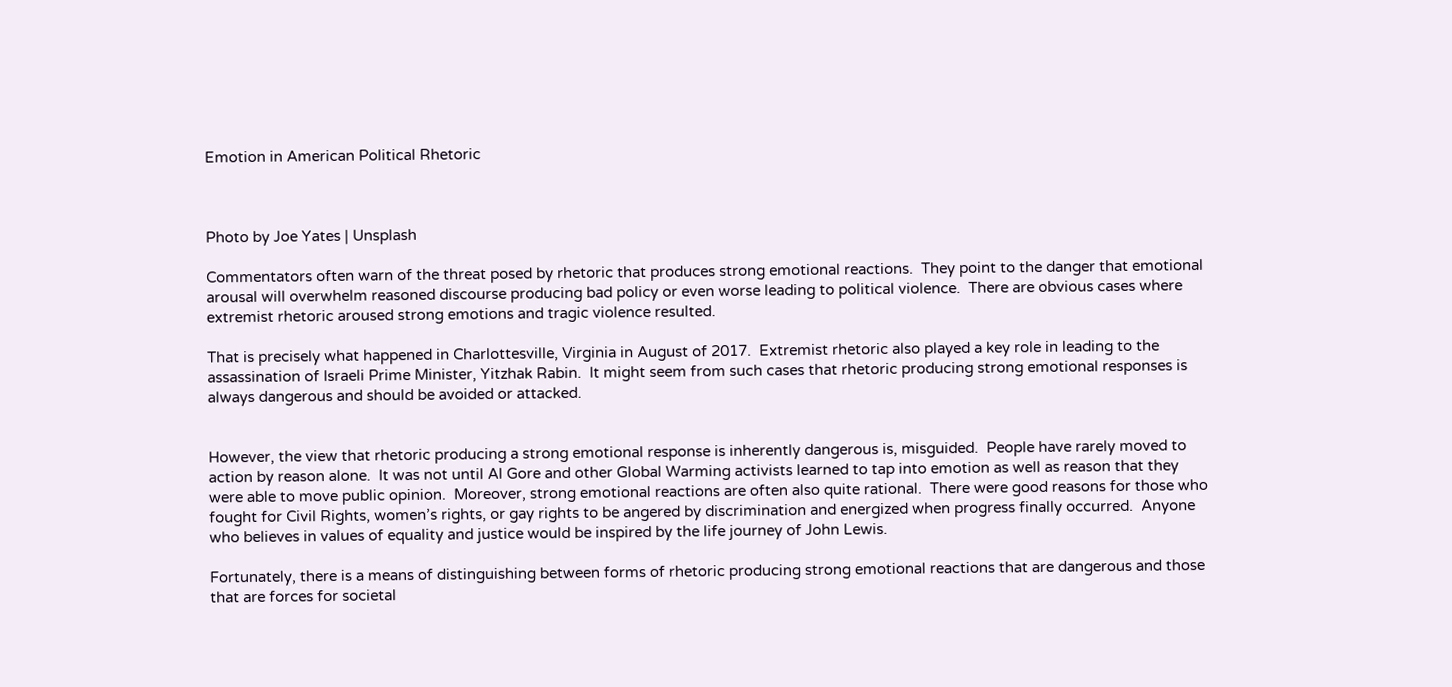Emotion in American Political Rhetoric



Photo by Joe Yates | Unsplash

Commentators often warn of the threat posed by rhetoric that produces strong emotional reactions.  They point to the danger that emotional arousal will overwhelm reasoned discourse producing bad policy or even worse leading to political violence.  There are obvious cases where extremist rhetoric aroused strong emotions and tragic violence resulted.

That is precisely what happened in Charlottesville, Virginia in August of 2017.  Extremist rhetoric also played a key role in leading to the assassination of Israeli Prime Minister, Yitzhak Rabin.  It might seem from such cases that rhetoric producing strong emotional responses is always dangerous and should be avoided or attacked.


However, the view that rhetoric producing a strong emotional response is inherently dangerous is, misguided.  People have rarely moved to action by reason alone.  It was not until Al Gore and other Global Warming activists learned to tap into emotion as well as reason that they were able to move public opinion.  Moreover, strong emotional reactions are often also quite rational.  There were good reasons for those who fought for Civil Rights, women’s rights, or gay rights to be angered by discrimination and energized when progress finally occurred.  Anyone who believes in values of equality and justice would be inspired by the life journey of John Lewis.

Fortunately, there is a means of distinguishing between forms of rhetoric producing strong emotional reactions that are dangerous and those that are forces for societal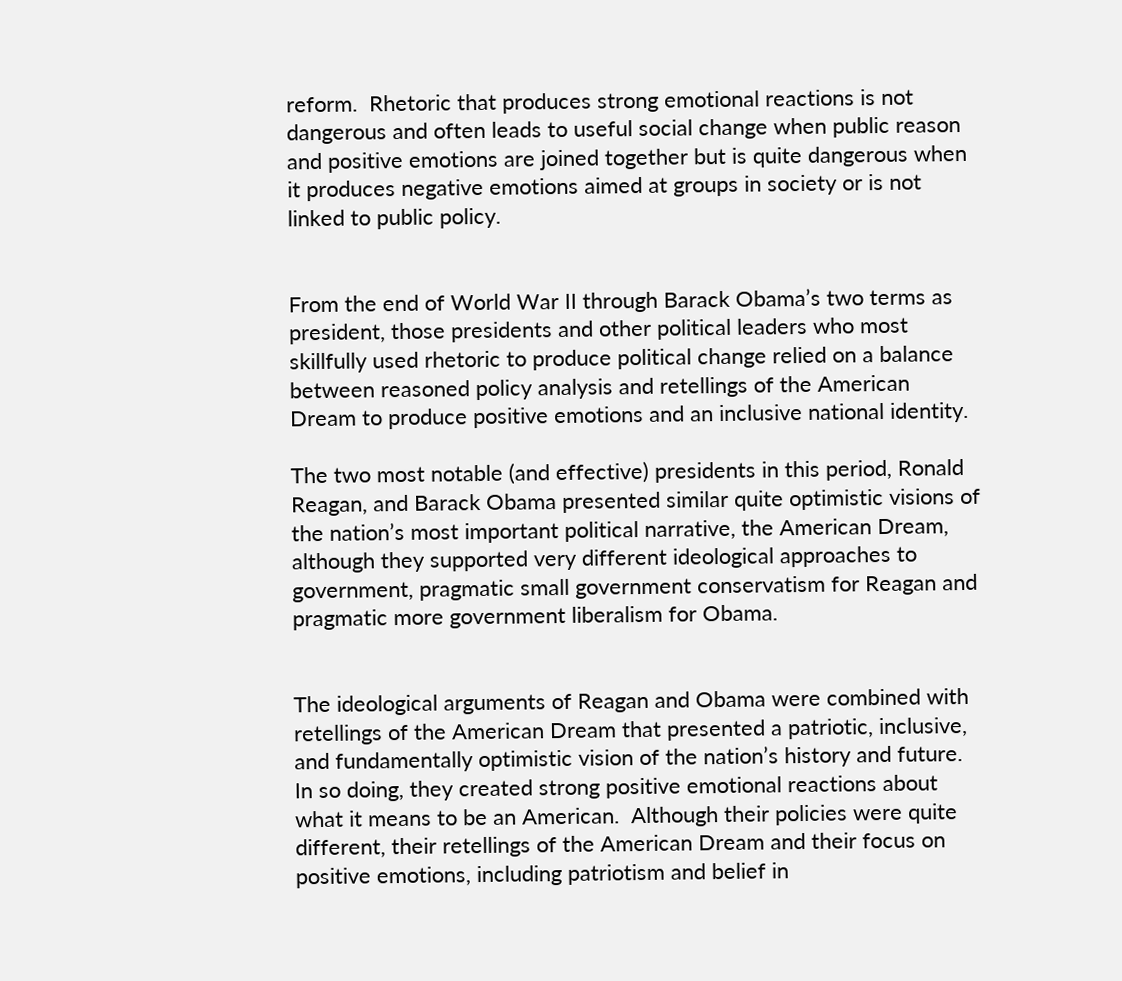reform.  Rhetoric that produces strong emotional reactions is not dangerous and often leads to useful social change when public reason and positive emotions are joined together but is quite dangerous when it produces negative emotions aimed at groups in society or is not linked to public policy.


From the end of World War II through Barack Obama’s two terms as president, those presidents and other political leaders who most skillfully used rhetoric to produce political change relied on a balance between reasoned policy analysis and retellings of the American Dream to produce positive emotions and an inclusive national identity.

The two most notable (and effective) presidents in this period, Ronald Reagan, and Barack Obama presented similar quite optimistic visions of the nation’s most important political narrative, the American Dream, although they supported very different ideological approaches to government, pragmatic small government conservatism for Reagan and pragmatic more government liberalism for Obama.


The ideological arguments of Reagan and Obama were combined with retellings of the American Dream that presented a patriotic, inclusive, and fundamentally optimistic vision of the nation’s history and future.  In so doing, they created strong positive emotional reactions about what it means to be an American.  Although their policies were quite different, their retellings of the American Dream and their focus on positive emotions, including patriotism and belief in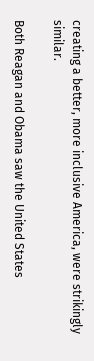creating a better, more inclusive America, were strikingly similar.

Both Reagan and Obama saw the United States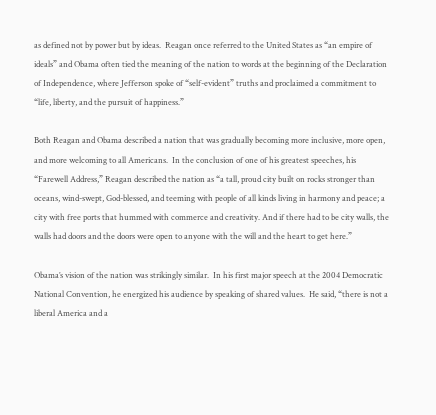as defined not by power but by ideas.  Reagan once referred to the United States as “an empire of ideals” and Obama often tied the meaning of the nation to words at the beginning of the Declaration of Independence, where Jefferson spoke of “self-evident” truths and proclaimed a commitment to “life, liberty, and the pursuit of happiness.”

Both Reagan and Obama described a nation that was gradually becoming more inclusive, more open, and more welcoming to all Americans.  In the conclusion of one of his greatest speeches, his “Farewell Address,” Reagan described the nation as “a tall, proud city built on rocks stronger than oceans, wind-swept, God-blessed, and teeming with people of all kinds living in harmony and peace; a city with free ports that hummed with commerce and creativity. And if there had to be city walls, the walls had doors and the doors were open to anyone with the will and the heart to get here.”

Obama’s vision of the nation was strikingly similar.  In his first major speech at the 2004 Democratic National Convention, he energized his audience by speaking of shared values.  He said, “there is not a liberal America and a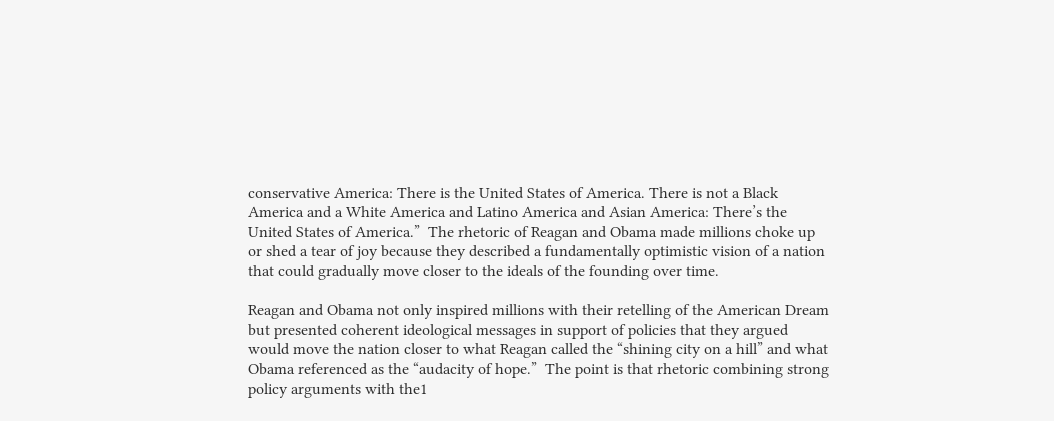conservative America: There is the United States of America. There is not a Black America and a White America and Latino America and Asian America: There’s the United States of America.”  The rhetoric of Reagan and Obama made millions choke up or shed a tear of joy because they described a fundamentally optimistic vision of a nation that could gradually move closer to the ideals of the founding over time.

Reagan and Obama not only inspired millions with their retelling of the American Dream but presented coherent ideological messages in support of policies that they argued would move the nation closer to what Reagan called the “shining city on a hill” and what Obama referenced as the “audacity of hope.”  The point is that rhetoric combining strong policy arguments with the1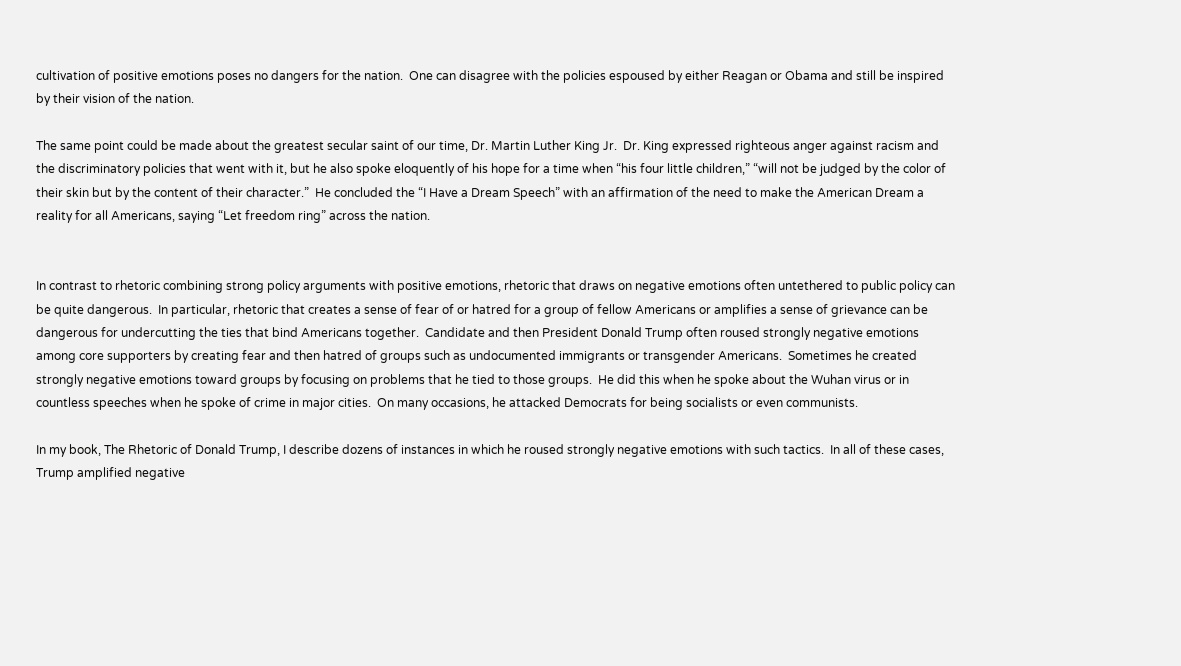cultivation of positive emotions poses no dangers for the nation.  One can disagree with the policies espoused by either Reagan or Obama and still be inspired by their vision of the nation.

The same point could be made about the greatest secular saint of our time, Dr. Martin Luther King Jr.  Dr. King expressed righteous anger against racism and the discriminatory policies that went with it, but he also spoke eloquently of his hope for a time when “his four little children,” “will not be judged by the color of their skin but by the content of their character.”  He concluded the “I Have a Dream Speech” with an affirmation of the need to make the American Dream a reality for all Americans, saying “Let freedom ring” across the nation.


In contrast to rhetoric combining strong policy arguments with positive emotions, rhetoric that draws on negative emotions often untethered to public policy can be quite dangerous.  In particular, rhetoric that creates a sense of fear of or hatred for a group of fellow Americans or amplifies a sense of grievance can be dangerous for undercutting the ties that bind Americans together.  Candidate and then President Donald Trump often roused strongly negative emotions among core supporters by creating fear and then hatred of groups such as undocumented immigrants or transgender Americans.  Sometimes he created strongly negative emotions toward groups by focusing on problems that he tied to those groups.  He did this when he spoke about the Wuhan virus or in countless speeches when he spoke of crime in major cities.  On many occasions, he attacked Democrats for being socialists or even communists.

In my book, The Rhetoric of Donald Trump, I describe dozens of instances in which he roused strongly negative emotions with such tactics.  In all of these cases, Trump amplified negative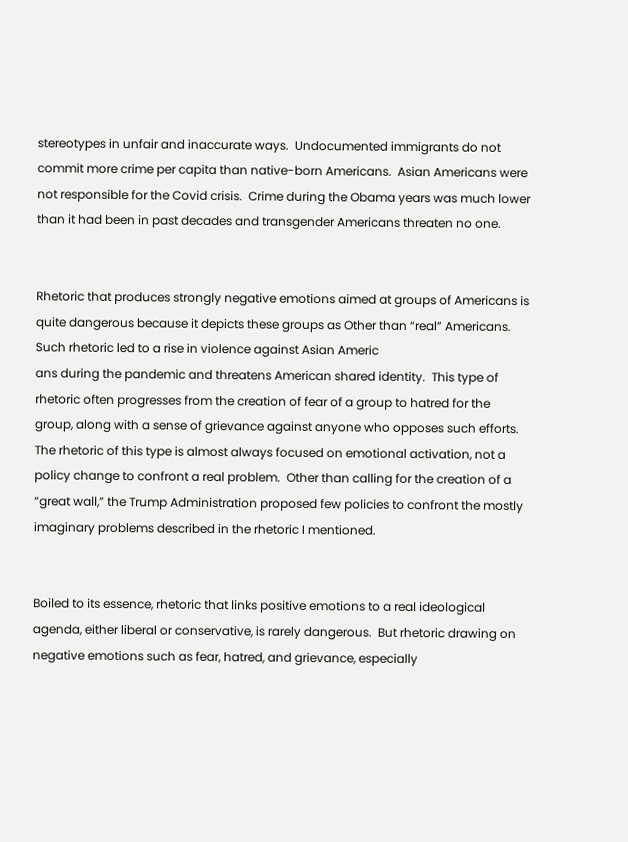stereotypes in unfair and inaccurate ways.  Undocumented immigrants do not commit more crime per capita than native-born Americans.  Asian Americans were not responsible for the Covid crisis.  Crime during the Obama years was much lower than it had been in past decades and transgender Americans threaten no one.


Rhetoric that produces strongly negative emotions aimed at groups of Americans is quite dangerous because it depicts these groups as Other than “real” Americans.  Such rhetoric led to a rise in violence against Asian Americ
ans during the pandemic and threatens American shared identity.  This type of rhetoric often progresses from the creation of fear of a group to hatred for the group, along with a sense of grievance against anyone who opposes such efforts.  The rhetoric of this type is almost always focused on emotional activation, not a policy change to confront a real problem.  Other than calling for the creation of a “great wall,” the Trump Administration proposed few policies to confront the mostly imaginary problems described in the rhetoric I mentioned.


Boiled to its essence, rhetoric that links positive emotions to a real ideological agenda, either liberal or conservative, is rarely dangerous.  But rhetoric drawing on negative emotions such as fear, hatred, and grievance, especially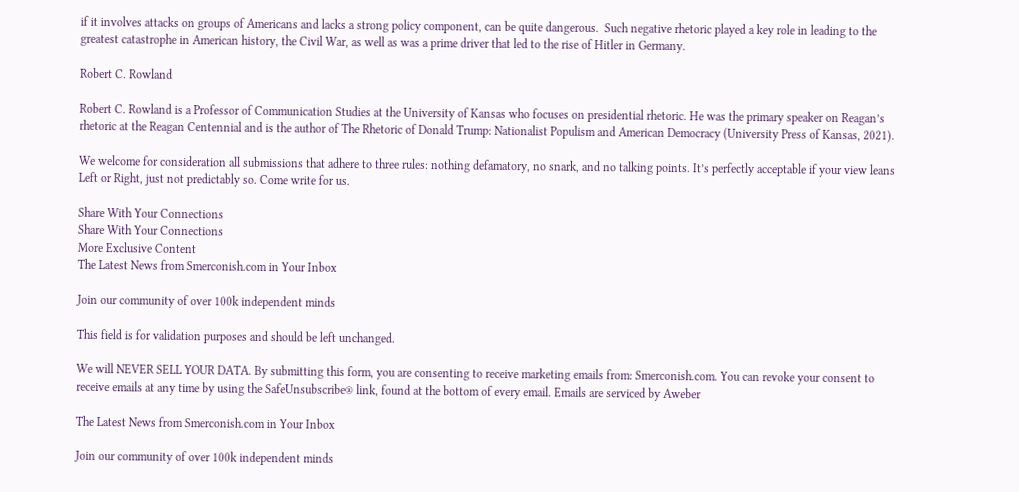if it involves attacks on groups of Americans and lacks a strong policy component, can be quite dangerous.  Such negative rhetoric played a key role in leading to the greatest catastrophe in American history, the Civil War, as well as was a prime driver that led to the rise of Hitler in Germany.

Robert C. Rowland

Robert C. Rowland is a Professor of Communication Studies at the University of Kansas who focuses on presidential rhetoric. He was the primary speaker on Reagan’s rhetoric at the Reagan Centennial and is the author of The Rhetoric of Donald Trump: Nationalist Populism and American Democracy (University Press of Kansas, 2021).

We welcome for consideration all submissions that adhere to three rules: nothing defamatory, no snark, and no talking points. It’s perfectly acceptable if your view leans Left or Right, just not predictably so. Come write for us.

Share With Your Connections
Share With Your Connections
More Exclusive Content
The Latest News from Smerconish.com in Your Inbox

Join our community of over 100k independent minds

This field is for validation purposes and should be left unchanged.

We will NEVER SELL YOUR DATA. By submitting this form, you are consenting to receive marketing emails from: Smerconish.com. You can revoke your consent to receive emails at any time by using the SafeUnsubscribe® link, found at the bottom of every email. Emails are serviced by Aweber

The Latest News from Smerconish.com in Your Inbox

Join our community of over 100k independent minds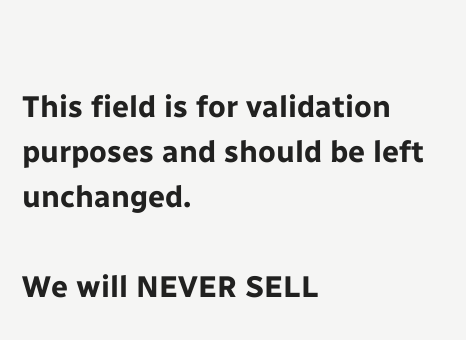This field is for validation purposes and should be left unchanged.

We will NEVER SELL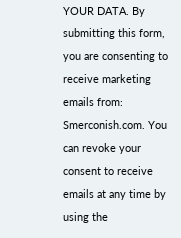YOUR DATA. By submitting this form, you are consenting to receive marketing emails from: Smerconish.com. You can revoke your consent to receive emails at any time by using the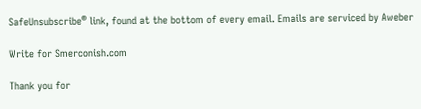SafeUnsubscribe® link, found at the bottom of every email. Emails are serviced by Aweber

Write for Smerconish.com

Thank you for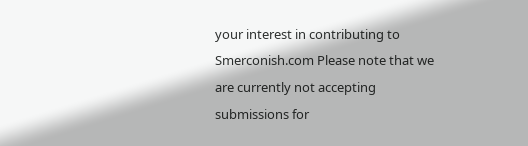your interest in contributing to Smerconish.com Please note that we are currently not accepting submissions for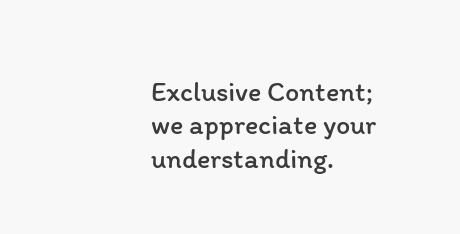Exclusive Content; we appreciate your understanding.